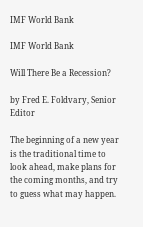IMF World Bank

IMF World Bank

Will There Be a Recession?

by Fred E. Foldvary, Senior Editor

The beginning of a new year is the traditional time to look ahead, make plans for the coming months, and try to guess what may happen.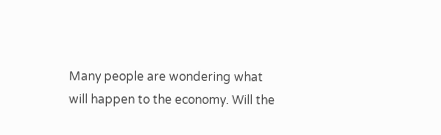Many people are wondering what will happen to the economy. Will the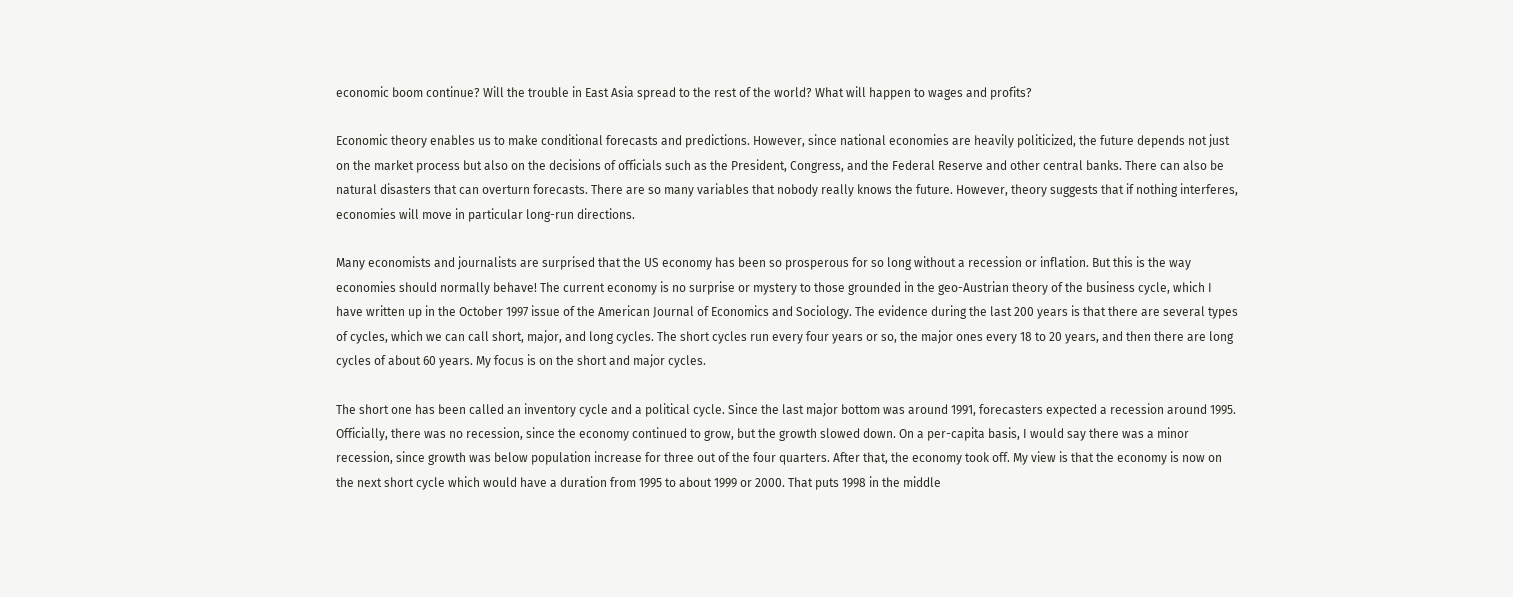economic boom continue? Will the trouble in East Asia spread to the rest of the world? What will happen to wages and profits?

Economic theory enables us to make conditional forecasts and predictions. However, since national economies are heavily politicized, the future depends not just on the market process but also on the decisions of officials such as the President, Congress, and the Federal Reserve and other central banks. There can also be natural disasters that can overturn forecasts. There are so many variables that nobody really knows the future. However, theory suggests that if nothing interferes, economies will move in particular long-run directions.

Many economists and journalists are surprised that the US economy has been so prosperous for so long without a recession or inflation. But this is the way economies should normally behave! The current economy is no surprise or mystery to those grounded in the geo-Austrian theory of the business cycle, which I have written up in the October 1997 issue of the American Journal of Economics and Sociology. The evidence during the last 200 years is that there are several types of cycles, which we can call short, major, and long cycles. The short cycles run every four years or so, the major ones every 18 to 20 years, and then there are long cycles of about 60 years. My focus is on the short and major cycles.

The short one has been called an inventory cycle and a political cycle. Since the last major bottom was around 1991, forecasters expected a recession around 1995. Officially, there was no recession, since the economy continued to grow, but the growth slowed down. On a per-capita basis, I would say there was a minor recession, since growth was below population increase for three out of the four quarters. After that, the economy took off. My view is that the economy is now on the next short cycle which would have a duration from 1995 to about 1999 or 2000. That puts 1998 in the middle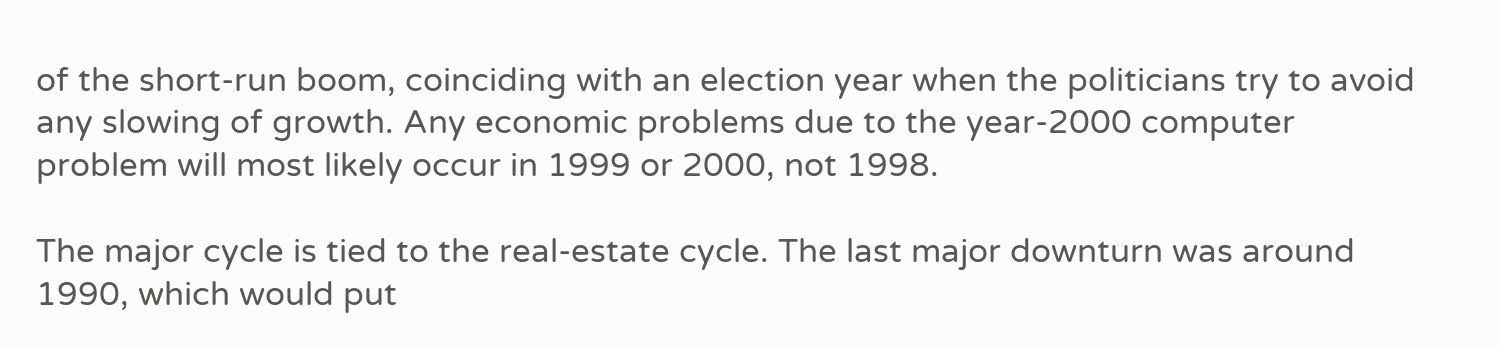of the short-run boom, coinciding with an election year when the politicians try to avoid any slowing of growth. Any economic problems due to the year-2000 computer problem will most likely occur in 1999 or 2000, not 1998.

The major cycle is tied to the real-estate cycle. The last major downturn was around 1990, which would put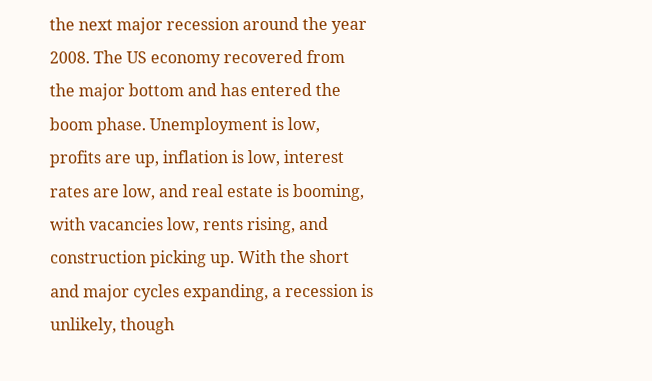the next major recession around the year 2008. The US economy recovered from the major bottom and has entered the boom phase. Unemployment is low, profits are up, inflation is low, interest rates are low, and real estate is booming, with vacancies low, rents rising, and construction picking up. With the short and major cycles expanding, a recession is unlikely, though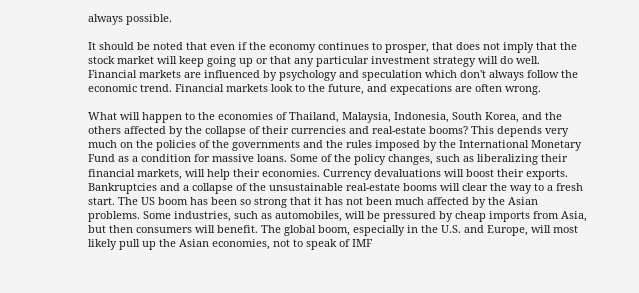always possible.

It should be noted that even if the economy continues to prosper, that does not imply that the stock market will keep going up or that any particular investment strategy will do well. Financial markets are influenced by psychology and speculation which don't always follow the economic trend. Financial markets look to the future, and expecations are often wrong.

What will happen to the economies of Thailand, Malaysia, Indonesia, South Korea, and the others affected by the collapse of their currencies and real-estate booms? This depends very much on the policies of the governments and the rules imposed by the International Monetary Fund as a condition for massive loans. Some of the policy changes, such as liberalizing their financial markets, will help their economies. Currency devaluations will boost their exports. Bankruptcies and a collapse of the unsustainable real-estate booms will clear the way to a fresh start. The US boom has been so strong that it has not been much affected by the Asian problems. Some industries, such as automobiles, will be pressured by cheap imports from Asia, but then consumers will benefit. The global boom, especially in the U.S. and Europe, will most likely pull up the Asian economies, not to speak of IMF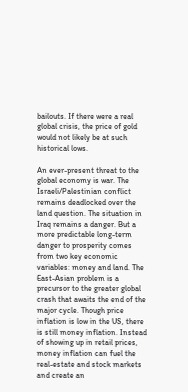bailouts. If there were a real global crisis, the price of gold would not likely be at such historical lows.

An ever-present threat to the global economy is war. The Israeli/Palestinian conflict remains deadlocked over the land question. The situation in Iraq remains a danger. But a more predictable long-term danger to prosperity comes from two key economic variables: money and land. The East-Asian problem is a precursor to the greater global crash that awaits the end of the major cycle. Though price inflation is low in the US, there is still money inflation. Instead of showing up in retail prices, money inflation can fuel the real-estate and stock markets and create an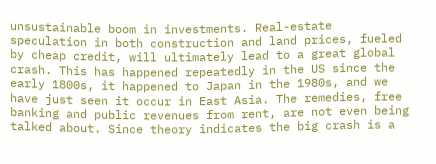unsustainable boom in investments. Real-estate speculation in both construction and land prices, fueled by cheap credit, will ultimately lead to a great global crash. This has happened repeatedly in the US since the early 1800s, it happened to Japan in the 1980s, and we have just seen it occur in East Asia. The remedies, free banking and public revenues from rent, are not even being talked about. Since theory indicates the big crash is a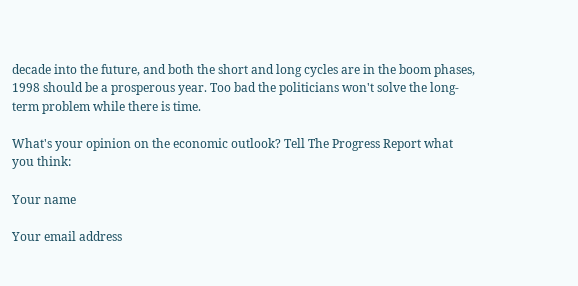decade into the future, and both the short and long cycles are in the boom phases, 1998 should be a prosperous year. Too bad the politicians won't solve the long-term problem while there is time.

What's your opinion on the economic outlook? Tell The Progress Report what you think:

Your name

Your email address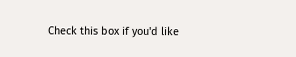Check this box if you'd like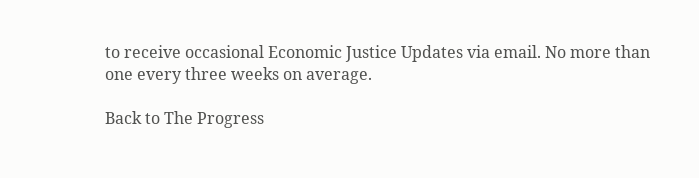to receive occasional Economic Justice Updates via email. No more than one every three weeks on average.

Back to The Progress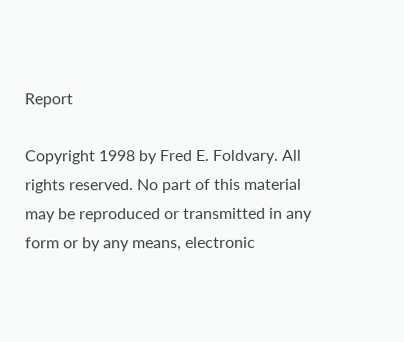Report

Copyright 1998 by Fred E. Foldvary. All rights reserved. No part of this material may be reproduced or transmitted in any form or by any means, electronic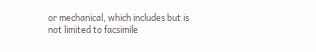or mechanical, which includes but is not limited to facsimile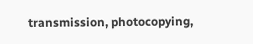transmission, photocopying,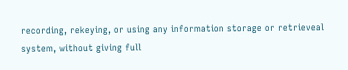recording, rekeying, or using any information storage or retrieveal system, without giving full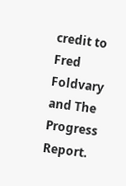credit to Fred Foldvary and The Progress Report.